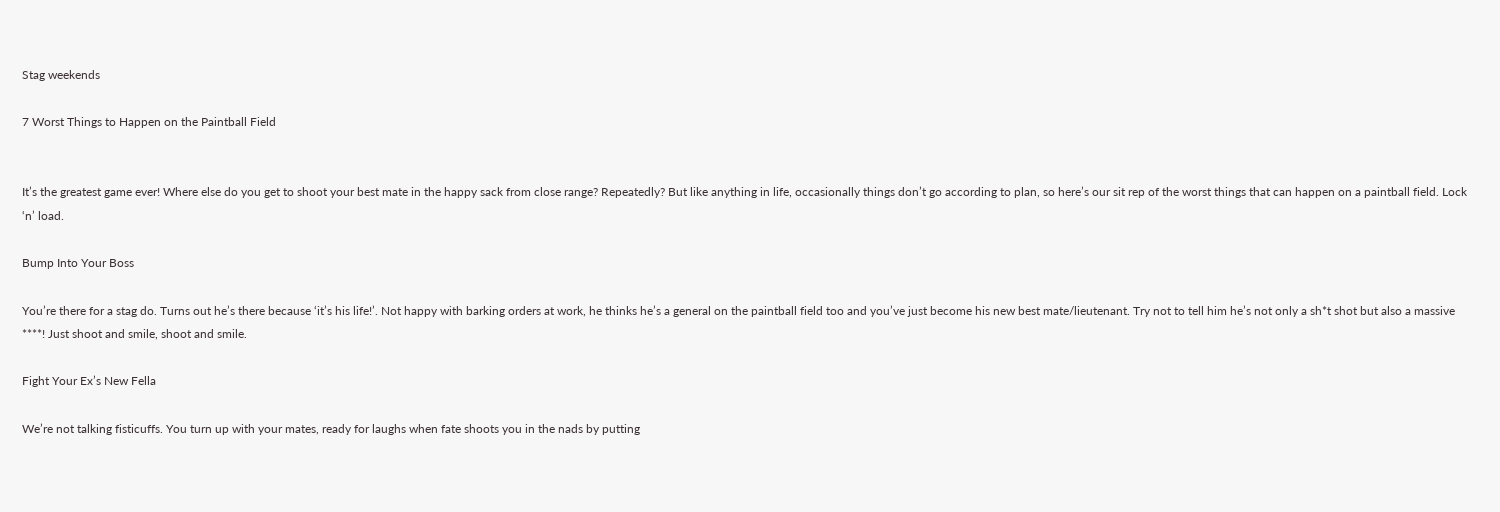Stag weekends

7 Worst Things to Happen on the Paintball Field


It’s the greatest game ever! Where else do you get to shoot your best mate in the happy sack from close range? Repeatedly? But like anything in life, occasionally things don’t go according to plan, so here’s our sit rep of the worst things that can happen on a paintball field. Lock ‘n’ load.

Bump Into Your Boss

You’re there for a stag do. Turns out he’s there because ‘it’s his life!’. Not happy with barking orders at work, he thinks he’s a general on the paintball field too and you’ve just become his new best mate/lieutenant. Try not to tell him he’s not only a sh*t shot but also a massive ****! Just shoot and smile, shoot and smile.

Fight Your Ex’s New Fella

We’re not talking fisticuffs. You turn up with your mates, ready for laughs when fate shoots you in the nads by putting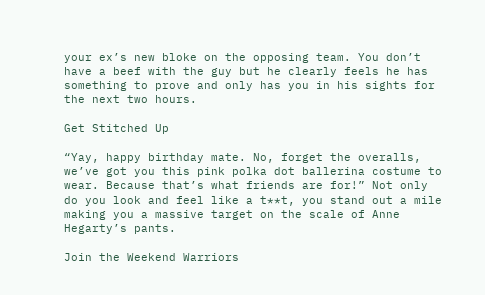your ex’s new bloke on the opposing team. You don’t have a beef with the guy but he clearly feels he has something to prove and only has you in his sights for the next two hours.

Get Stitched Up

“Yay, happy birthday mate. No, forget the overalls, we’ve got you this pink polka dot ballerina costume to wear. Because that’s what friends are for!” Not only do you look and feel like a t**t, you stand out a mile making you a massive target on the scale of Anne Hegarty’s pants.

Join the Weekend Warriors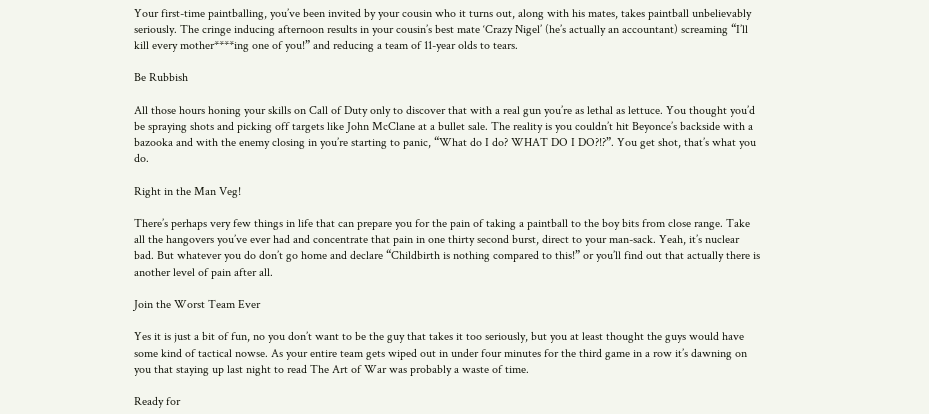Your first-time paintballing, you’ve been invited by your cousin who it turns out, along with his mates, takes paintball unbelievably seriously. The cringe inducing afternoon results in your cousin’s best mate ‘Crazy Nigel’ (he’s actually an accountant) screaming “I’ll kill every mother****ing one of you!” and reducing a team of 11-year olds to tears.

Be Rubbish

All those hours honing your skills on Call of Duty only to discover that with a real gun you’re as lethal as lettuce. You thought you’d be spraying shots and picking off targets like John McClane at a bullet sale. The reality is you couldn’t hit Beyonce’s backside with a bazooka and with the enemy closing in you’re starting to panic, “What do I do? WHAT DO I DO?!?”. You get shot, that’s what you do.

Right in the Man Veg!

There’s perhaps very few things in life that can prepare you for the pain of taking a paintball to the boy bits from close range. Take all the hangovers you’ve ever had and concentrate that pain in one thirty second burst, direct to your man-sack. Yeah, it’s nuclear bad. But whatever you do don’t go home and declare “Childbirth is nothing compared to this!” or you’ll find out that actually there is another level of pain after all.

Join the Worst Team Ever

Yes it is just a bit of fun, no you don’t want to be the guy that takes it too seriously, but you at least thought the guys would have some kind of tactical nowse. As your entire team gets wiped out in under four minutes for the third game in a row it’s dawning on you that staying up last night to read The Art of War was probably a waste of time.

Ready for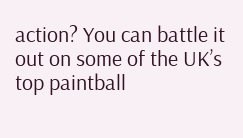action? You can battle it out on some of the UK’s top paintball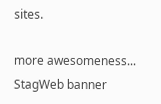sites.

more awesomeness...
StagWeb banner